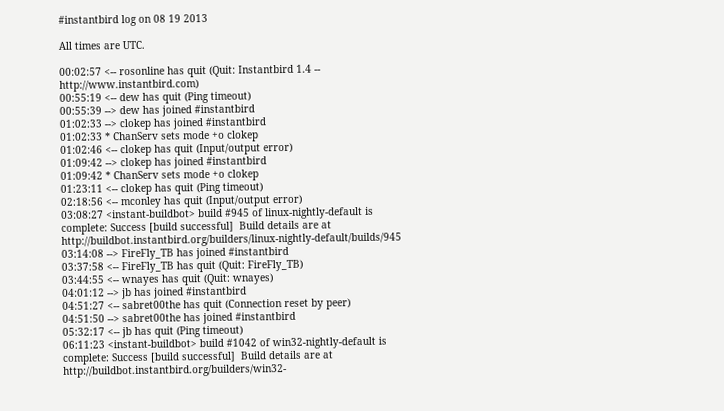#instantbird log on 08 19 2013

All times are UTC.

00:02:57 <-- rosonline has quit (Quit: Instantbird 1.4 -- http://www.instantbird.com)
00:55:19 <-- dew has quit (Ping timeout)
00:55:39 --> dew has joined #instantbird
01:02:33 --> clokep has joined #instantbird
01:02:33 * ChanServ sets mode +o clokep
01:02:46 <-- clokep has quit (Input/output error)
01:09:42 --> clokep has joined #instantbird
01:09:42 * ChanServ sets mode +o clokep
01:23:11 <-- clokep has quit (Ping timeout)
02:18:56 <-- mconley has quit (Input/output error)
03:08:27 <instant-buildbot> build #945 of linux-nightly-default is complete: Success [build successful]  Build details are at http://buildbot.instantbird.org/builders/linux-nightly-default/builds/945
03:14:08 --> FireFly_TB has joined #instantbird
03:37:58 <-- FireFly_TB has quit (Quit: FireFly_TB)
03:44:55 <-- wnayes has quit (Quit: wnayes)
04:01:12 --> jb has joined #instantbird
04:51:27 <-- sabret00the has quit (Connection reset by peer)
04:51:50 --> sabret00the has joined #instantbird
05:32:17 <-- jb has quit (Ping timeout)
06:11:23 <instant-buildbot> build #1042 of win32-nightly-default is complete: Success [build successful]  Build details are at http://buildbot.instantbird.org/builders/win32-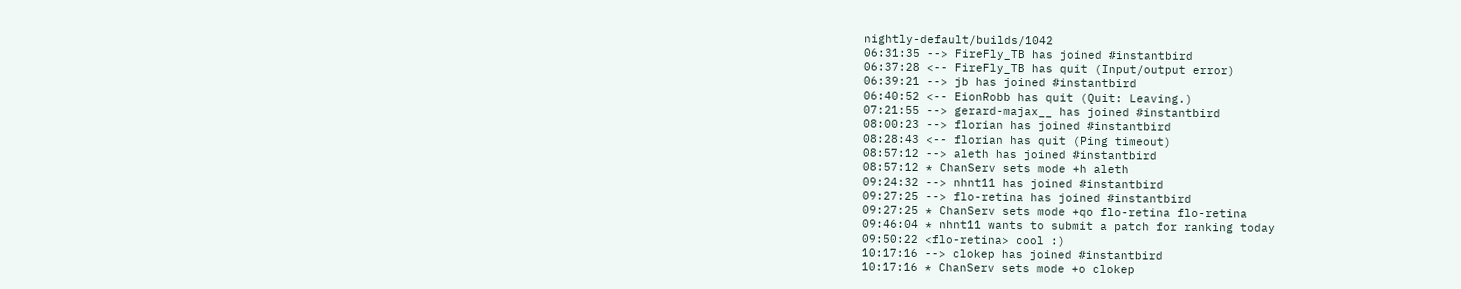nightly-default/builds/1042
06:31:35 --> FireFly_TB has joined #instantbird
06:37:28 <-- FireFly_TB has quit (Input/output error)
06:39:21 --> jb has joined #instantbird
06:40:52 <-- EionRobb has quit (Quit: Leaving.)
07:21:55 --> gerard-majax__ has joined #instantbird
08:00:23 --> florian has joined #instantbird
08:28:43 <-- florian has quit (Ping timeout)
08:57:12 --> aleth has joined #instantbird
08:57:12 * ChanServ sets mode +h aleth
09:24:32 --> nhnt11 has joined #instantbird
09:27:25 --> flo-retina has joined #instantbird
09:27:25 * ChanServ sets mode +qo flo-retina flo-retina
09:46:04 * nhnt11 wants to submit a patch for ranking today
09:50:22 <flo-retina> cool :)
10:17:16 --> clokep has joined #instantbird
10:17:16 * ChanServ sets mode +o clokep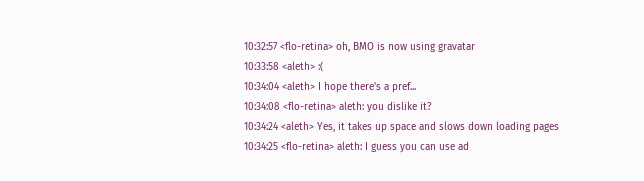10:32:57 <flo-retina> oh, BMO is now using gravatar
10:33:58 <aleth> :(
10:34:04 <aleth> I hope there's a pref...
10:34:08 <flo-retina> aleth: you dislike it?
10:34:24 <aleth> Yes, it takes up space and slows down loading pages
10:34:25 <flo-retina> aleth: I guess you can use ad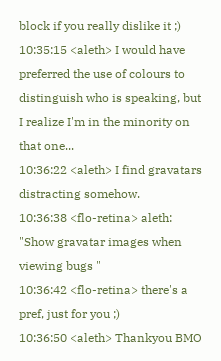block if you really dislike it ;)
10:35:15 <aleth> I would have preferred the use of colours to distinguish who is speaking, but I realize I'm in the minority on that one...
10:36:22 <aleth> I find gravatars distracting somehow.
10:36:38 <flo-retina> aleth: "Show gravatar images when viewing bugs "
10:36:42 <flo-retina> there's a pref, just for you ;)
10:36:50 <aleth> Thankyou BMO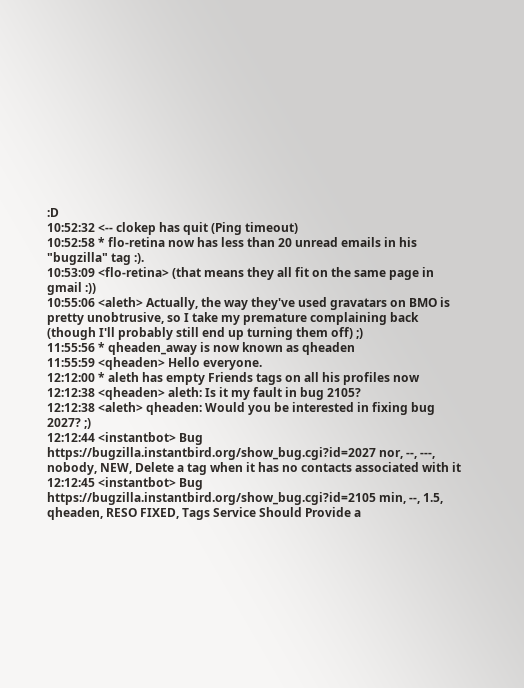:D
10:52:32 <-- clokep has quit (Ping timeout)
10:52:58 * flo-retina now has less than 20 unread emails in his "bugzilla" tag :).
10:53:09 <flo-retina> (that means they all fit on the same page in gmail :))
10:55:06 <aleth> Actually, the way they've used gravatars on BMO is pretty unobtrusive, so I take my premature complaining back (though I'll probably still end up turning them off) ;)
11:55:56 * qheaden_away is now known as qheaden
11:55:59 <qheaden> Hello everyone.
12:12:00 * aleth has empty Friends tags on all his profiles now
12:12:38 <qheaden> aleth: Is it my fault in bug 2105?
12:12:38 <aleth> qheaden: Would you be interested in fixing bug 2027? ;)
12:12:44 <instantbot> Bug https://bugzilla.instantbird.org/show_bug.cgi?id=2027 nor, --, ---, nobody, NEW, Delete a tag when it has no contacts associated with it
12:12:45 <instantbot> Bug https://bugzilla.instantbird.org/show_bug.cgi?id=2105 min, --, 1.5, qheaden, RESO FIXED, Tags Service Should Provide a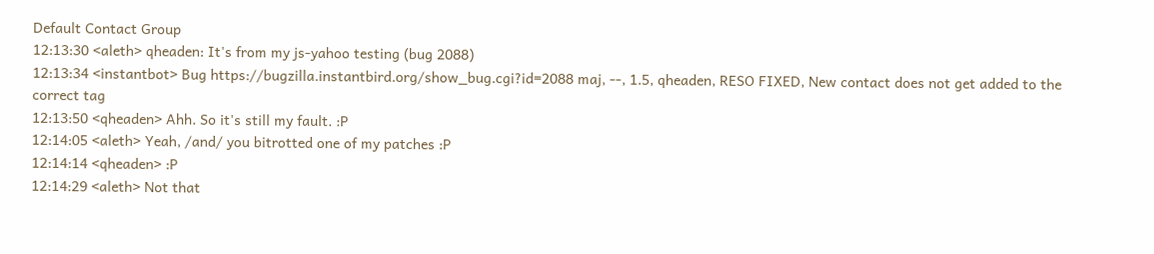Default Contact Group
12:13:30 <aleth> qheaden: It's from my js-yahoo testing (bug 2088)
12:13:34 <instantbot> Bug https://bugzilla.instantbird.org/show_bug.cgi?id=2088 maj, --, 1.5, qheaden, RESO FIXED, New contact does not get added to the correct tag
12:13:50 <qheaden> Ahh. So it's still my fault. :P
12:14:05 <aleth> Yeah, /and/ you bitrotted one of my patches :P
12:14:14 <qheaden> :P
12:14:29 <aleth> Not that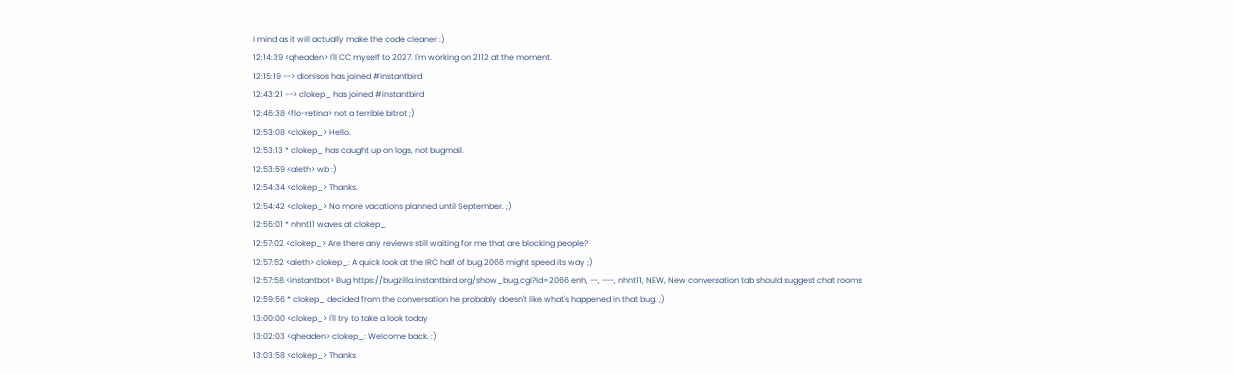I mind as it will actually make the code cleaner :)
12:14:39 <qheaden> I'll CC myself to 2027. I'm working on 2112 at the moment.
12:15:19 --> dionisos has joined #instantbird
12:43:21 --> clokep_ has joined #instantbird
12:46:38 <flo-retina> not a terrible bitrot ;)
12:53:08 <clokep_> Hello.
12:53:13 * clokep_ has caught up on logs, not bugmail.
12:53:59 <aleth> wb :)
12:54:34 <clokep_> Thanks.
12:54:42 <clokep_> No more vacations planned until September. ;)
12:55:01 * nhnt11 waves at clokep_
12:57:02 <clokep_> Are there any reviews still waiting for me that are blocking people?
12:57:52 <aleth> clokep_: A quick look at the IRC half of bug 2066 might speed its way ;)
12:57:58 <instantbot> Bug https://bugzilla.instantbird.org/show_bug.cgi?id=2066 enh, --, ---, nhnt11, NEW, New conversation tab should suggest chat rooms
12:59:56 * clokep_ decided from the conversation he probably doesn't like what's happened in that bug. ;)
13:00:00 <clokep_> I'll try to take a look today
13:02:03 <qheaden> clokep_: Welcome back. :)
13:03:58 <clokep_> Thanks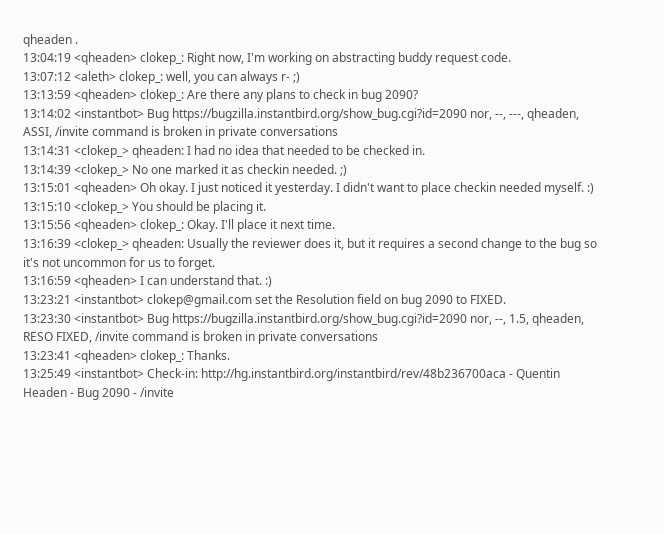qheaden .
13:04:19 <qheaden> clokep_: Right now, I'm working on abstracting buddy request code.
13:07:12 <aleth> clokep_: well, you can always r- ;)
13:13:59 <qheaden> clokep_: Are there any plans to check in bug 2090?
13:14:02 <instantbot> Bug https://bugzilla.instantbird.org/show_bug.cgi?id=2090 nor, --, ---, qheaden, ASSI, /invite command is broken in private conversations
13:14:31 <clokep_> qheaden: I had no idea that needed to be checked in.
13:14:39 <clokep_> No one marked it as checkin needed. ;)
13:15:01 <qheaden> Oh okay. I just noticed it yesterday. I didn't want to place checkin needed myself. :)
13:15:10 <clokep_> You should be placing it.
13:15:56 <qheaden> clokep_: Okay. I'll place it next time.
13:16:39 <clokep_> qheaden: Usually the reviewer does it, but it requires a second change to the bug so it's not uncommon for us to forget.
13:16:59 <qheaden> I can understand that. :)
13:23:21 <instantbot> clokep@gmail.com set the Resolution field on bug 2090 to FIXED.
13:23:30 <instantbot> Bug https://bugzilla.instantbird.org/show_bug.cgi?id=2090 nor, --, 1.5, qheaden, RESO FIXED, /invite command is broken in private conversations
13:23:41 <qheaden> clokep_: Thanks.
13:25:49 <instantbot> Check-in: http://hg.instantbird.org/instantbird/rev/48b236700aca - Quentin Headen - Bug 2090 - /invite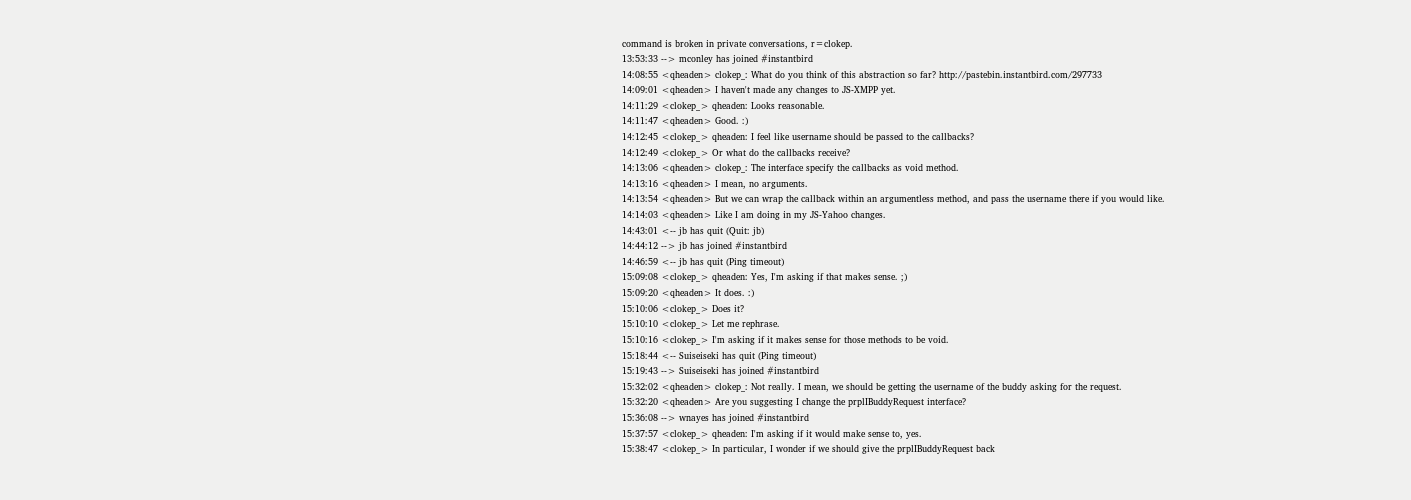command is broken in private conversations, r=clokep.
13:53:33 --> mconley has joined #instantbird
14:08:55 <qheaden> clokep_: What do you think of this abstraction so far? http://pastebin.instantbird.com/297733
14:09:01 <qheaden> I haven't made any changes to JS-XMPP yet.
14:11:29 <clokep_> qheaden: Looks reasonable.
14:11:47 <qheaden> Good. :)
14:12:45 <clokep_> qheaden: I feel like username should be passed to the callbacks?
14:12:49 <clokep_> Or what do the callbacks receive?
14:13:06 <qheaden> clokep_: The interface specify the callbacks as void method.
14:13:16 <qheaden> I mean, no arguments.
14:13:54 <qheaden> But we can wrap the callback within an argumentless method, and pass the username there if you would like.
14:14:03 <qheaden> Like I am doing in my JS-Yahoo changes.
14:43:01 <-- jb has quit (Quit: jb)
14:44:12 --> jb has joined #instantbird
14:46:59 <-- jb has quit (Ping timeout)
15:09:08 <clokep_> qheaden: Yes, I'm asking if that makes sense. ;)
15:09:20 <qheaden> It does. :)
15:10:06 <clokep_> Does it?
15:10:10 <clokep_> Let me rephrase.
15:10:16 <clokep_> I'm asking if it makes sense for those methods to be void.
15:18:44 <-- Suiseiseki has quit (Ping timeout)
15:19:43 --> Suiseiseki has joined #instantbird
15:32:02 <qheaden> clokep_: Not really. I mean, we should be getting the username of the buddy asking for the request.
15:32:20 <qheaden> Are you suggesting I change the prplIBuddyRequest interface?
15:36:08 --> wnayes has joined #instantbird
15:37:57 <clokep_> qheaden: I'm asking if it would make sense to, yes.
15:38:47 <clokep_> In particular, I wonder if we should give the prplIBuddyRequest back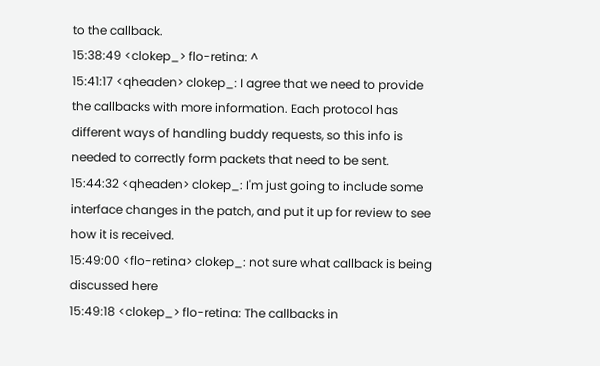to the callback.
15:38:49 <clokep_> flo-retina: ^
15:41:17 <qheaden> clokep_: I agree that we need to provide the callbacks with more information. Each protocol has different ways of handling buddy requests, so this info is needed to correctly form packets that need to be sent.
15:44:32 <qheaden> clokep_: I'm just going to include some interface changes in the patch, and put it up for review to see how it is received.
15:49:00 <flo-retina> clokep_: not sure what callback is being discussed here
15:49:18 <clokep_> flo-retina: The callbacks in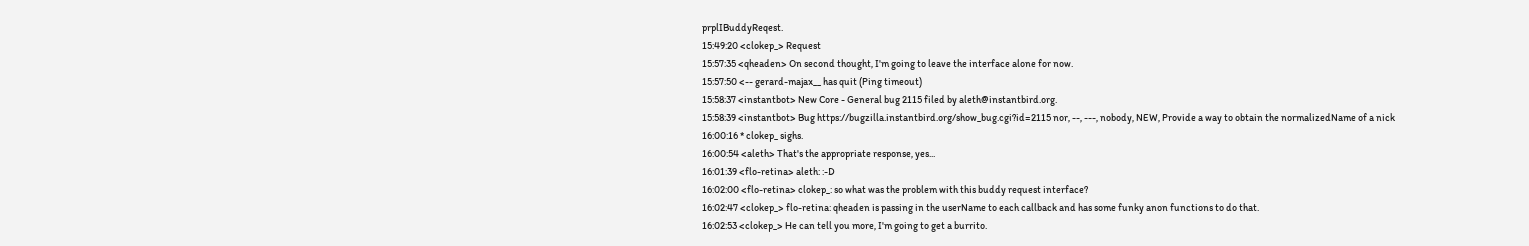prplIBuddyReqest.
15:49:20 <clokep_> Request
15:57:35 <qheaden> On second thought, I'm going to leave the interface alone for now.
15:57:50 <-- gerard-majax__ has quit (Ping timeout)
15:58:37 <instantbot> New Core - General bug 2115 filed by aleth@instantbird.org.
15:58:39 <instantbot> Bug https://bugzilla.instantbird.org/show_bug.cgi?id=2115 nor, --, ---, nobody, NEW, Provide a way to obtain the normalizedName of a nick
16:00:16 * clokep_ sighs.
16:00:54 <aleth> That's the appropriate response, yes...
16:01:39 <flo-retina> aleth: :-D
16:02:00 <flo-retina> clokep_: so what was the problem with this buddy request interface?
16:02:47 <clokep_> flo-retina: qheaden is passing in the userName to each callback and has some funky anon functions to do that.
16:02:53 <clokep_> He can tell you more, I'm going to get a burrito.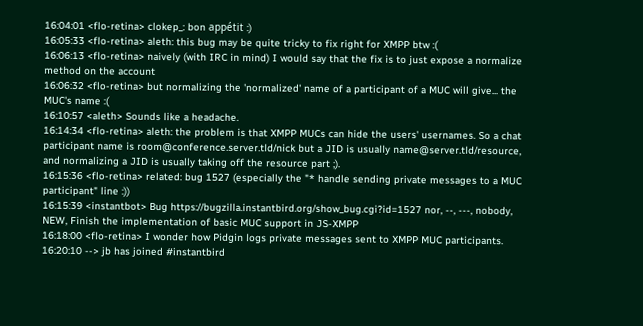16:04:01 <flo-retina> clokep_: bon appétit :)
16:05:33 <flo-retina> aleth: this bug may be quite tricky to fix right for XMPP btw :(
16:06:13 <flo-retina> naively (with IRC in mind) I would say that the fix is to just expose a normalize method on the account
16:06:32 <flo-retina> but normalizing the 'normalized' name of a participant of a MUC will give... the MUC's name :(
16:10:57 <aleth> Sounds like a headache.
16:14:34 <flo-retina> aleth: the problem is that XMPP MUCs can hide the users' usernames. So a chat participant name is room@conference.server.tld/nick but a JID is usually name@server.tld/resource, and normalizing a JID is usually taking off the resource part ;).
16:15:36 <flo-retina> related: bug 1527 (especially the "* handle sending private messages to a MUC participant" line :))
16:15:39 <instantbot> Bug https://bugzilla.instantbird.org/show_bug.cgi?id=1527 nor, --, ---, nobody, NEW, Finish the implementation of basic MUC support in JS-XMPP
16:18:00 <flo-retina> I wonder how Pidgin logs private messages sent to XMPP MUC participants.
16:20:10 --> jb has joined #instantbird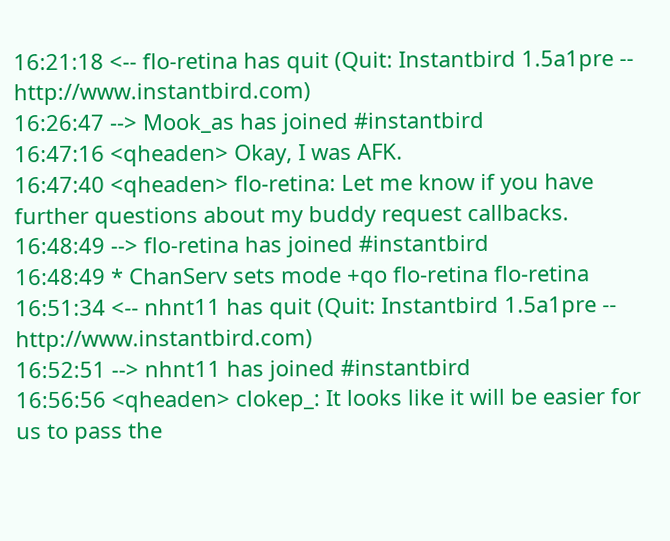16:21:18 <-- flo-retina has quit (Quit: Instantbird 1.5a1pre -- http://www.instantbird.com)
16:26:47 --> Mook_as has joined #instantbird
16:47:16 <qheaden> Okay, I was AFK.
16:47:40 <qheaden> flo-retina: Let me know if you have further questions about my buddy request callbacks.
16:48:49 --> flo-retina has joined #instantbird
16:48:49 * ChanServ sets mode +qo flo-retina flo-retina
16:51:34 <-- nhnt11 has quit (Quit: Instantbird 1.5a1pre -- http://www.instantbird.com)
16:52:51 --> nhnt11 has joined #instantbird
16:56:56 <qheaden> clokep_: It looks like it will be easier for us to pass the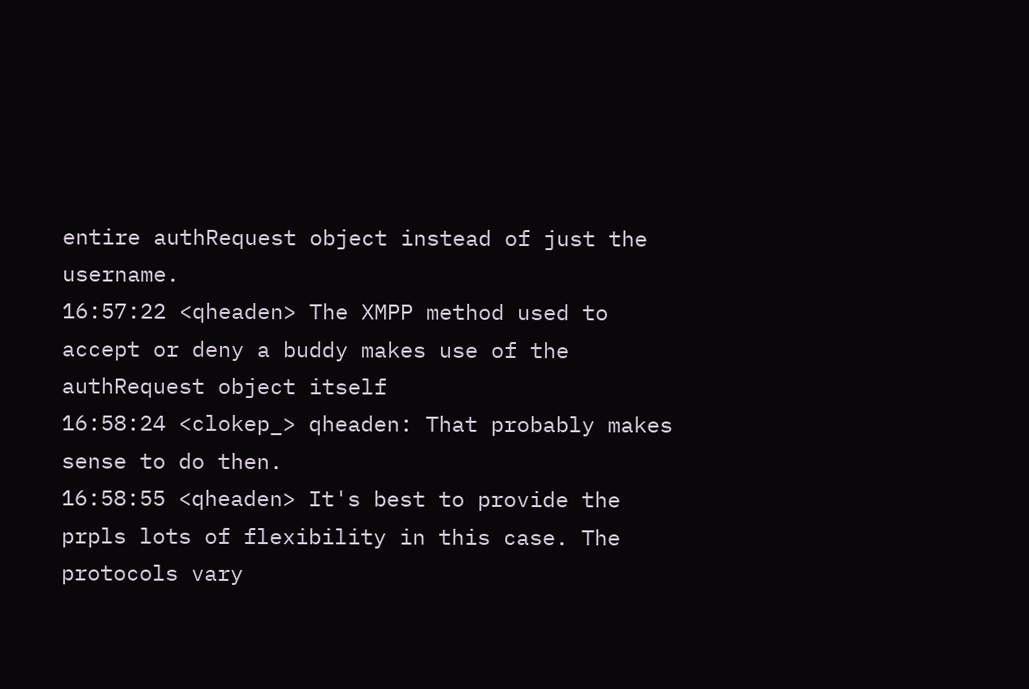entire authRequest object instead of just the username.
16:57:22 <qheaden> The XMPP method used to accept or deny a buddy makes use of the authRequest object itself
16:58:24 <clokep_> qheaden: That probably makes sense to do then.
16:58:55 <qheaden> It's best to provide the prpls lots of flexibility in this case. The protocols vary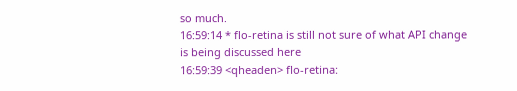so much.
16:59:14 * flo-retina is still not sure of what API change is being discussed here
16:59:39 <qheaden> flo-retina: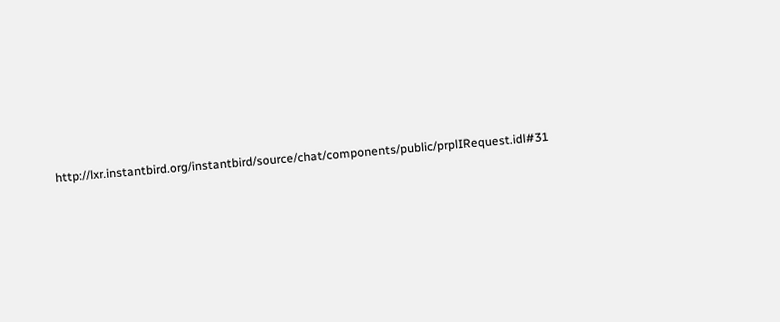http://lxr.instantbird.org/instantbird/source/chat/components/public/prplIRequest.idl#31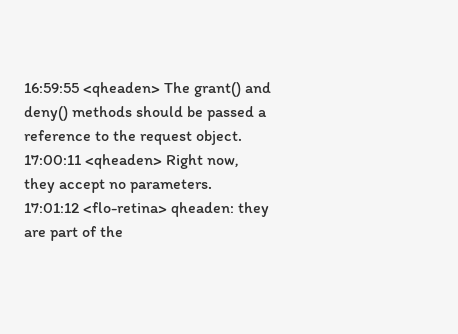16:59:55 <qheaden> The grant() and deny() methods should be passed a reference to the request object.
17:00:11 <qheaden> Right now, they accept no parameters.
17:01:12 <flo-retina> qheaden: they are part of the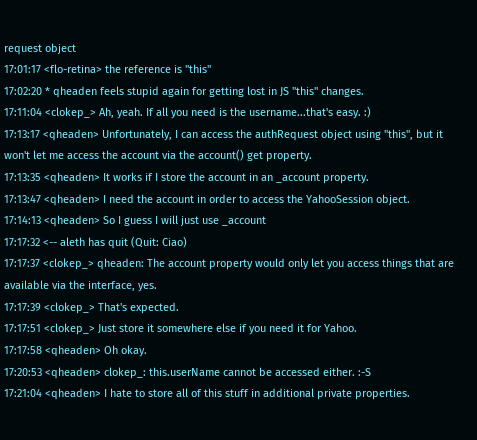request object
17:01:17 <flo-retina> the reference is "this"
17:02:20 * qheaden feels stupid again for getting lost in JS "this" changes.
17:11:04 <clokep_> Ah, yeah. If all you need is the username...that's easy. :)
17:13:17 <qheaden> Unfortunately, I can access the authRequest object using "this", but it won't let me access the account via the account() get property.
17:13:35 <qheaden> It works if I store the account in an _account property.
17:13:47 <qheaden> I need the account in order to access the YahooSession object.
17:14:13 <qheaden> So I guess I will just use _account
17:17:32 <-- aleth has quit (Quit: Ciao)
17:17:37 <clokep_> qheaden: The account property would only let you access things that are available via the interface, yes.
17:17:39 <clokep_> That's expected.
17:17:51 <clokep_> Just store it somewhere else if you need it for Yahoo.
17:17:58 <qheaden> Oh okay.
17:20:53 <qheaden> clokep_: this.userName cannot be accessed either. :-S
17:21:04 <qheaden> I hate to store all of this stuff in additional private properties.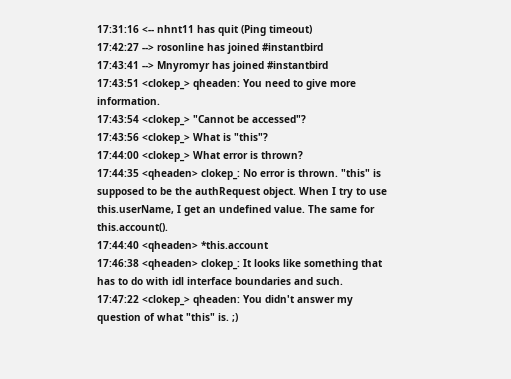17:31:16 <-- nhnt11 has quit (Ping timeout)
17:42:27 --> rosonline has joined #instantbird
17:43:41 --> Mnyromyr has joined #instantbird
17:43:51 <clokep_> qheaden: You need to give more information.
17:43:54 <clokep_> "Cannot be accessed"?
17:43:56 <clokep_> What is "this"?
17:44:00 <clokep_> What error is thrown?
17:44:35 <qheaden> clokep_: No error is thrown. "this" is supposed to be the authRequest object. When I try to use this.userName, I get an undefined value. The same for this.account().
17:44:40 <qheaden> *this.account
17:46:38 <qheaden> clokep_: It looks like something that has to do with idl interface boundaries and such.
17:47:22 <clokep_> qheaden: You didn't answer my question of what "this" is. ;)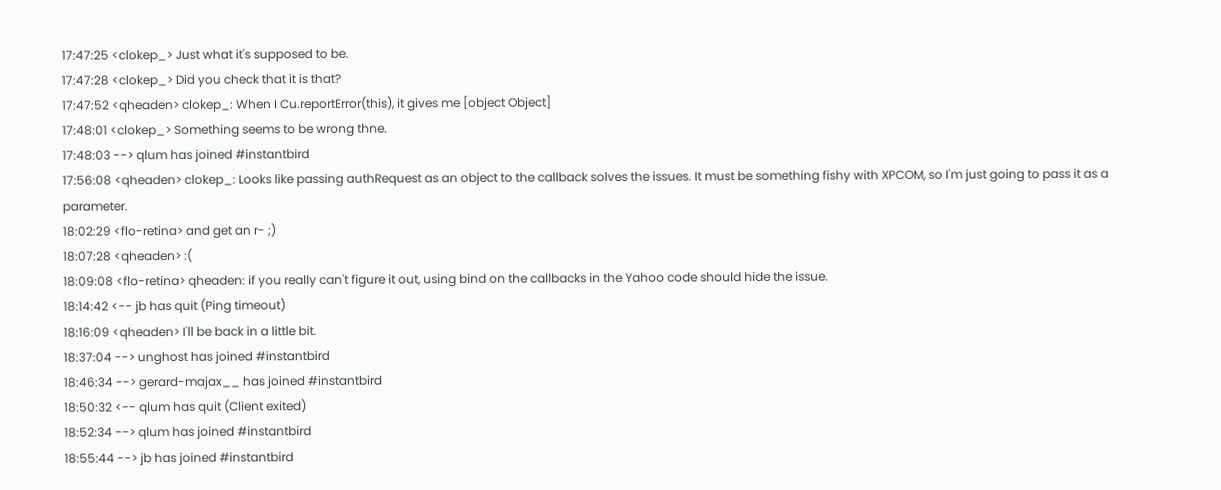17:47:25 <clokep_> Just what it's supposed to be.
17:47:28 <clokep_> Did you check that it is that?
17:47:52 <qheaden> clokep_: When I Cu.reportError(this), it gives me [object Object]
17:48:01 <clokep_> Something seems to be wrong thne.
17:48:03 --> qlum has joined #instantbird
17:56:08 <qheaden> clokep_: Looks like passing authRequest as an object to the callback solves the issues. It must be something fishy with XPCOM, so I'm just going to pass it as a parameter.
18:02:29 <flo-retina> and get an r- ;)
18:07:28 <qheaden> :(
18:09:08 <flo-retina> qheaden: if you really can't figure it out, using bind on the callbacks in the Yahoo code should hide the issue.
18:14:42 <-- jb has quit (Ping timeout)
18:16:09 <qheaden> I'll be back in a little bit.
18:37:04 --> unghost has joined #instantbird
18:46:34 --> gerard-majax__ has joined #instantbird
18:50:32 <-- qlum has quit (Client exited)
18:52:34 --> qlum has joined #instantbird
18:55:44 --> jb has joined #instantbird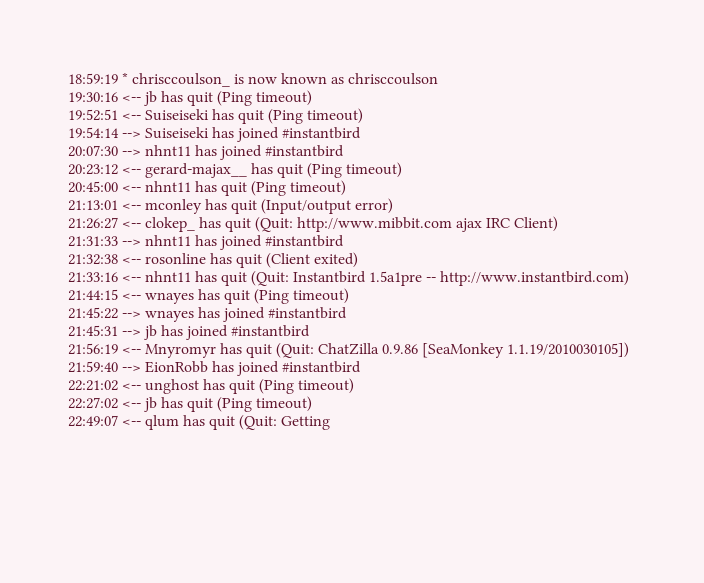18:59:19 * chrisccoulson_ is now known as chrisccoulson
19:30:16 <-- jb has quit (Ping timeout)
19:52:51 <-- Suiseiseki has quit (Ping timeout)
19:54:14 --> Suiseiseki has joined #instantbird
20:07:30 --> nhnt11 has joined #instantbird
20:23:12 <-- gerard-majax__ has quit (Ping timeout)
20:45:00 <-- nhnt11 has quit (Ping timeout)
21:13:01 <-- mconley has quit (Input/output error)
21:26:27 <-- clokep_ has quit (Quit: http://www.mibbit.com ajax IRC Client)
21:31:33 --> nhnt11 has joined #instantbird
21:32:38 <-- rosonline has quit (Client exited)
21:33:16 <-- nhnt11 has quit (Quit: Instantbird 1.5a1pre -- http://www.instantbird.com)
21:44:15 <-- wnayes has quit (Ping timeout)
21:45:22 --> wnayes has joined #instantbird
21:45:31 --> jb has joined #instantbird
21:56:19 <-- Mnyromyr has quit (Quit: ChatZilla 0.9.86 [SeaMonkey 1.1.19/2010030105])
21:59:40 --> EionRobb has joined #instantbird
22:21:02 <-- unghost has quit (Ping timeout)
22:27:02 <-- jb has quit (Ping timeout)
22:49:07 <-- qlum has quit (Quit: Getting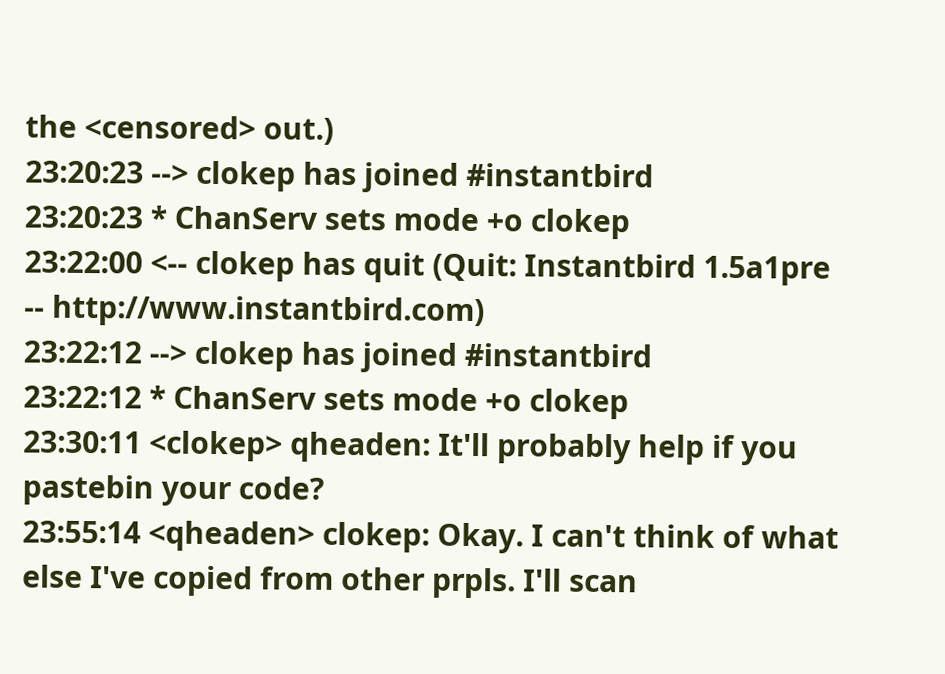the <censored> out.)
23:20:23 --> clokep has joined #instantbird
23:20:23 * ChanServ sets mode +o clokep
23:22:00 <-- clokep has quit (Quit: Instantbird 1.5a1pre -- http://www.instantbird.com)
23:22:12 --> clokep has joined #instantbird
23:22:12 * ChanServ sets mode +o clokep
23:30:11 <clokep> qheaden: It'll probably help if you pastebin your code?
23:55:14 <qheaden> clokep: Okay. I can't think of what else I've copied from other prpls. I'll scan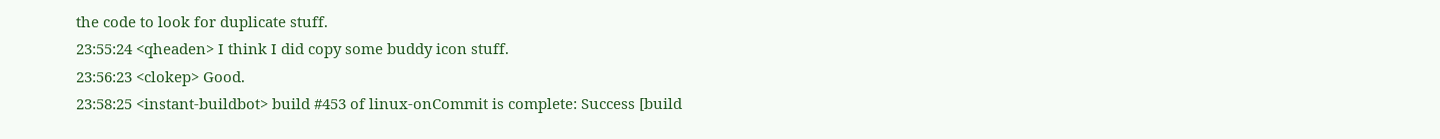the code to look for duplicate stuff.
23:55:24 <qheaden> I think I did copy some buddy icon stuff.
23:56:23 <clokep> Good.
23:58:25 <instant-buildbot> build #453 of linux-onCommit is complete: Success [build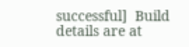successful]  Build details are at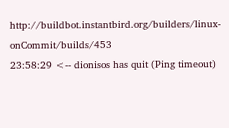http://buildbot.instantbird.org/builders/linux-onCommit/builds/453
23:58:29 <-- dionisos has quit (Ping timeout)